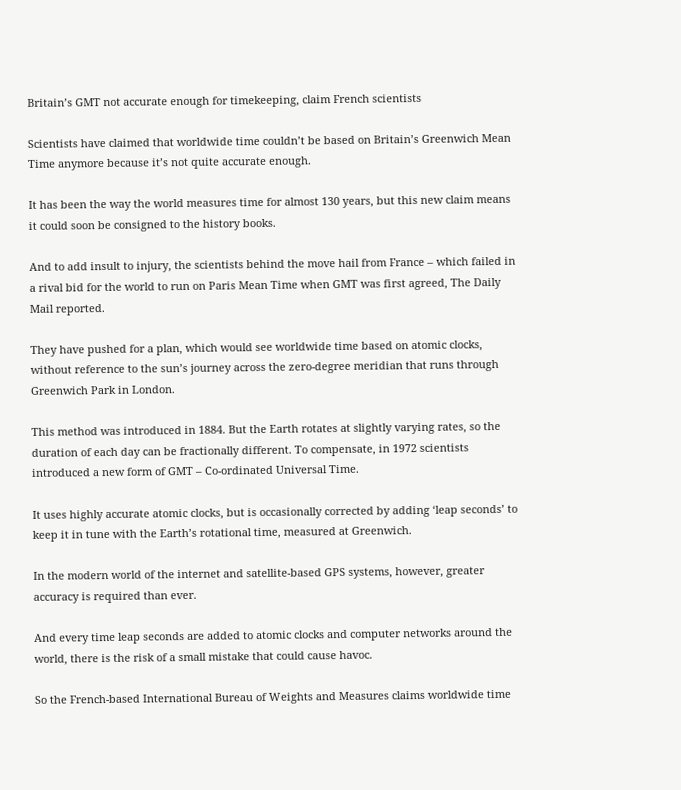Britain’s GMT not accurate enough for timekeeping, claim French scientists

Scientists have claimed that worldwide time couldn’t be based on Britain’s Greenwich Mean Time anymore because it’s not quite accurate enough.

It has been the way the world measures time for almost 130 years, but this new claim means it could soon be consigned to the history books.

And to add insult to injury, the scientists behind the move hail from France – which failed in a rival bid for the world to run on Paris Mean Time when GMT was first agreed, The Daily Mail reported.

They have pushed for a plan, which would see worldwide time based on atomic clocks, without reference to the sun’s journey across the zero-degree meridian that runs through Greenwich Park in London.

This method was introduced in 1884. But the Earth rotates at slightly varying rates, so the duration of each day can be fractionally different. To compensate, in 1972 scientists introduced a new form of GMT – Co-ordinated Universal Time.

It uses highly accurate atomic clocks, but is occasionally corrected by adding ‘leap seconds’ to keep it in tune with the Earth’s rotational time, measured at Greenwich.

In the modern world of the internet and satellite-based GPS systems, however, greater accuracy is required than ever.

And every time leap seconds are added to atomic clocks and computer networks around the world, there is the risk of a small mistake that could cause havoc.

So the French-based International Bureau of Weights and Measures claims worldwide time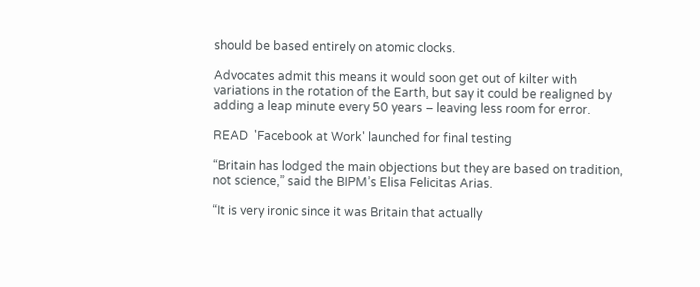should be based entirely on atomic clocks.

Advocates admit this means it would soon get out of kilter with variations in the rotation of the Earth, but say it could be realigned by adding a leap minute every 50 years – leaving less room for error.

READ  'Facebook at Work' launched for final testing

“Britain has lodged the main objections but they are based on tradition, not science,” said the BIPM’s Elisa Felicitas Arias.

“It is very ironic since it was Britain that actually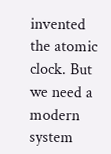invented the atomic clock. But we need a modern system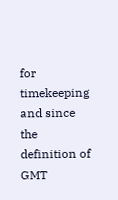for timekeeping and since the definition of GMT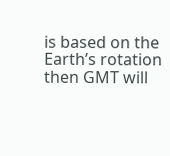is based on the Earth’s rotation then GMT will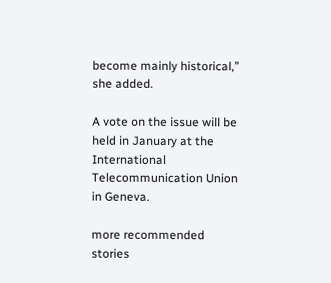become mainly historical,” she added.

A vote on the issue will be held in January at the International Telecommunication Union in Geneva.

more recommended stories